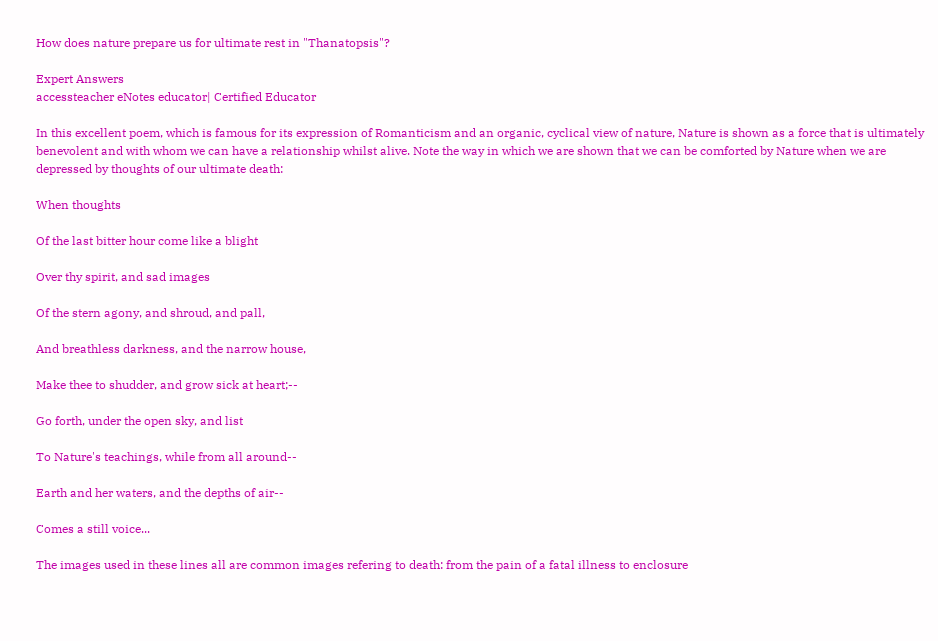How does nature prepare us for ultimate rest in "Thanatopsis"?

Expert Answers
accessteacher eNotes educator| Certified Educator

In this excellent poem, which is famous for its expression of Romanticism and an organic, cyclical view of nature, Nature is shown as a force that is ultimately benevolent and with whom we can have a relationship whilst alive. Note the way in which we are shown that we can be comforted by Nature when we are depressed by thoughts of our ultimate death:

When thoughts

Of the last bitter hour come like a blight

Over thy spirit, and sad images

Of the stern agony, and shroud, and pall,

And breathless darkness, and the narrow house,

Make thee to shudder, and grow sick at heart;--

Go forth, under the open sky, and list

To Nature's teachings, while from all around--

Earth and her waters, and the depths of air--

Comes a still voice...

The images used in these lines all are common images refering to death: from the pain of a fatal illness to enclosure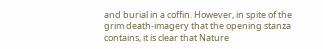and burial in a coffin. However, in spite of the grim death-imagery that the opening stanza contains, it is clear that Nature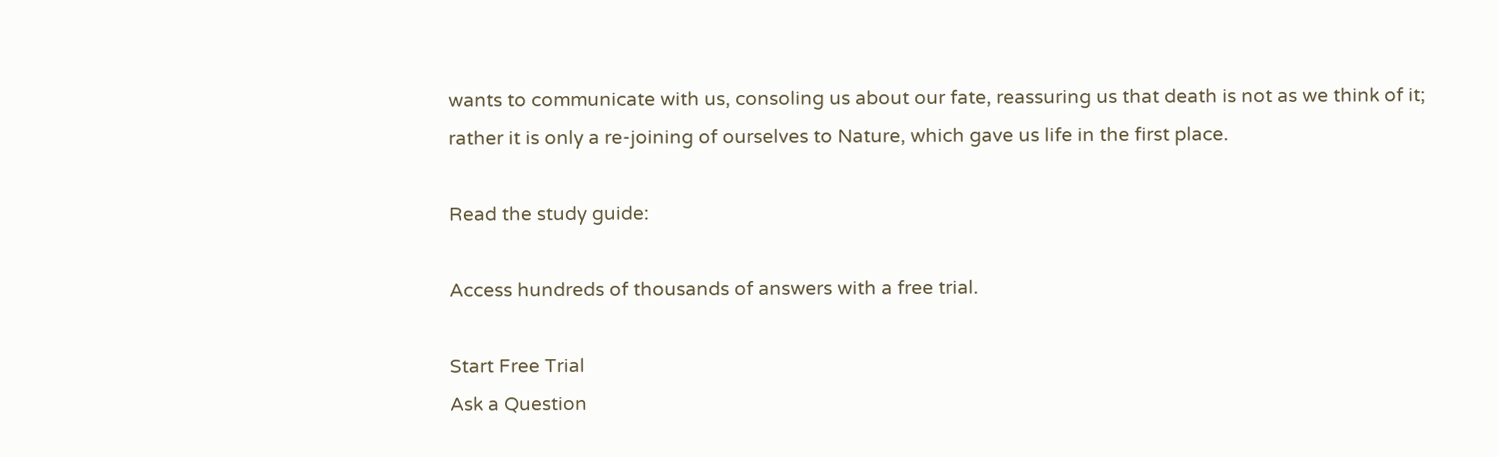wants to communicate with us, consoling us about our fate, reassuring us that death is not as we think of it; rather it is only a re-joining of ourselves to Nature, which gave us life in the first place.

Read the study guide:

Access hundreds of thousands of answers with a free trial.

Start Free Trial
Ask a Question